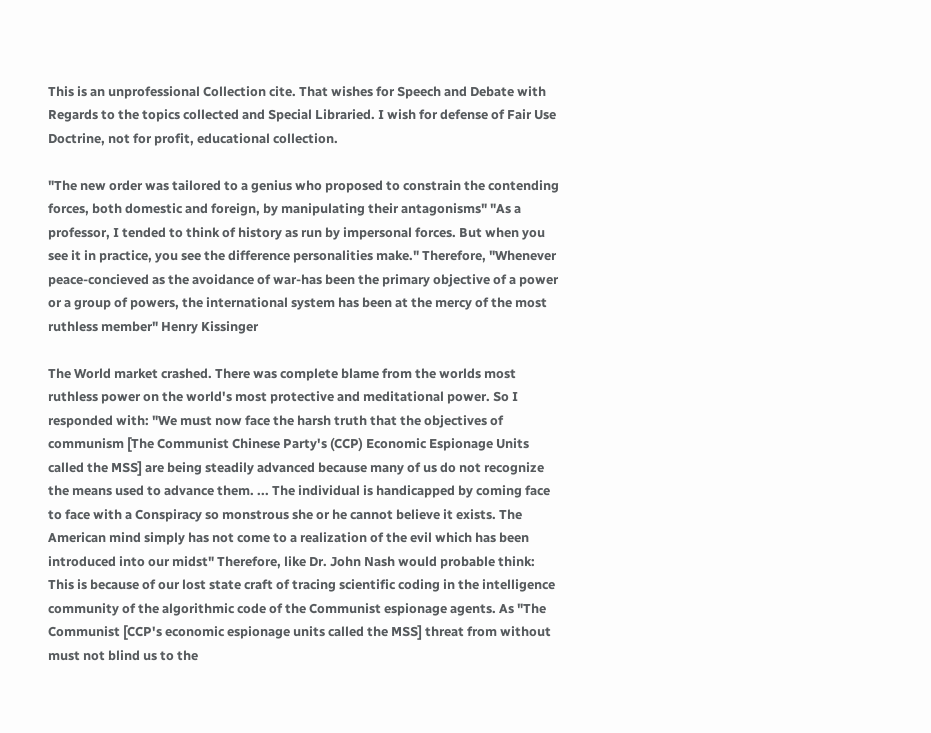This is an unprofessional Collection cite. That wishes for Speech and Debate with Regards to the topics collected and Special Libraried. I wish for defense of Fair Use Doctrine, not for profit, educational collection.

"The new order was tailored to a genius who proposed to constrain the contending forces, both domestic and foreign, by manipulating their antagonisms" "As a professor, I tended to think of history as run by impersonal forces. But when you see it in practice, you see the difference personalities make." Therefore, "Whenever peace-concieved as the avoidance of war-has been the primary objective of a power or a group of powers, the international system has been at the mercy of the most ruthless member" Henry Kissinger

The World market crashed. There was complete blame from the worlds most ruthless power on the world's most protective and meditational power. So I responded with: "We must now face the harsh truth that the objectives of communism [The Communist Chinese Party's (CCP) Economic Espionage Units called the MSS] are being steadily advanced because many of us do not recognize the means used to advance them. ... The individual is handicapped by coming face to face with a Conspiracy so monstrous she or he cannot believe it exists. The American mind simply has not come to a realization of the evil which has been introduced into our midst" Therefore, like Dr. John Nash would probable think: This is because of our lost state craft of tracing scientific coding in the intelligence community of the algorithmic code of the Communist espionage agents. As "The Communist [CCP's economic espionage units called the MSS] threat from without must not blind us to the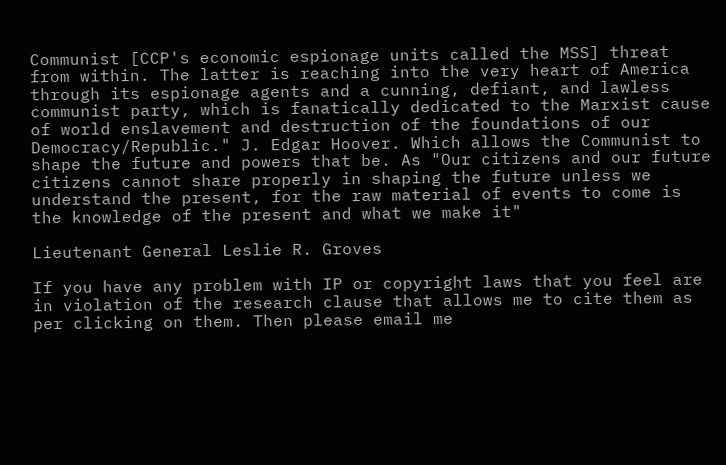Communist [CCP's economic espionage units called the MSS] threat from within. The latter is reaching into the very heart of America through its espionage agents and a cunning, defiant, and lawless communist party, which is fanatically dedicated to the Marxist cause of world enslavement and destruction of the foundations of our Democracy/Republic." J. Edgar Hoover. Which allows the Communist to shape the future and powers that be. As "Our citizens and our future citizens cannot share properly in shaping the future unless we understand the present, for the raw material of events to come is the knowledge of the present and what we make it"

Lieutenant General Leslie R. Groves

If you have any problem with IP or copyright laws that you feel are in violation of the research clause that allows me to cite them as per clicking on them. Then please email me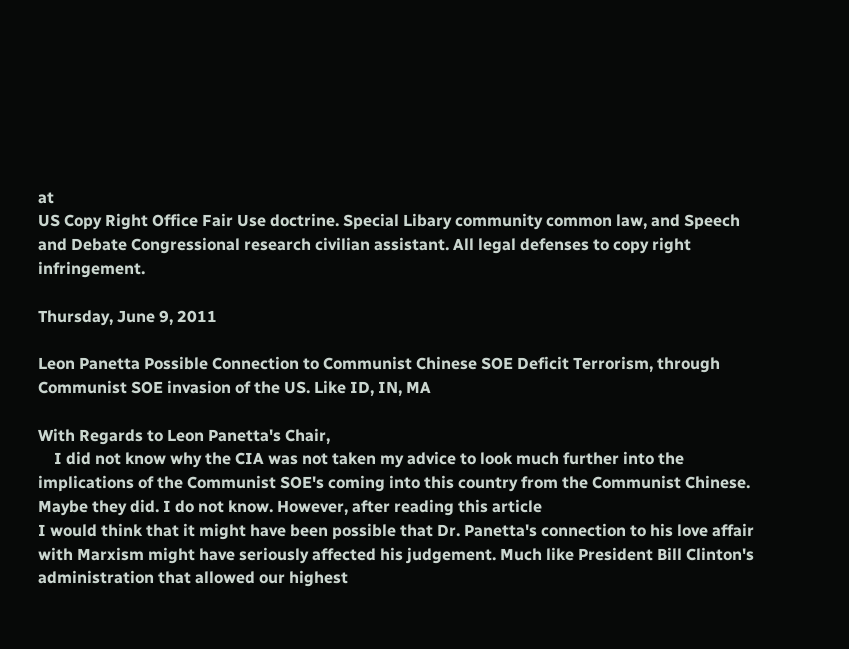at
US Copy Right Office Fair Use doctrine. Special Libary community common law, and Speech and Debate Congressional research civilian assistant. All legal defenses to copy right infringement.

Thursday, June 9, 2011

Leon Panetta Possible Connection to Communist Chinese SOE Deficit Terrorism, through Communist SOE invasion of the US. Like ID, IN, MA

With Regards to Leon Panetta's Chair,
    I did not know why the CIA was not taken my advice to look much further into the implications of the Communist SOE's coming into this country from the Communist Chinese. Maybe they did. I do not know. However, after reading this article
I would think that it might have been possible that Dr. Panetta's connection to his love affair with Marxism might have seriously affected his judgement. Much like President Bill Clinton's administration that allowed our highest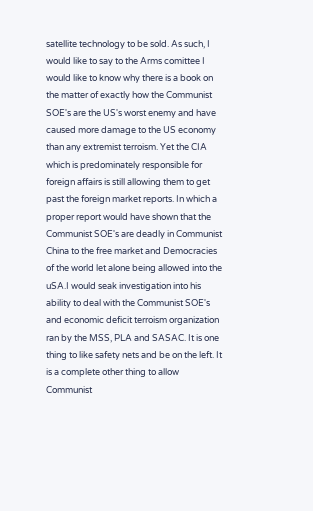satellite technology to be sold. As such, I would like to say to the Arms comittee I would like to know why there is a book on the matter of exactly how the Communist SOE's are the US's worst enemy and have caused more damage to the US economy than any extremist terroism. Yet the CIA which is predominately responsible for foreign affairs is still allowing them to get past the foreign market reports. In which a proper report would have shown that the Communist SOE's are deadly in Communist China to the free market and Democracies of the world let alone being allowed into the uSA.I would seak investigation into his ability to deal with the Communist SOE's and economic deficit terroism organization ran by the MSS, PLA and SASAC. It is one thing to like safety nets and be on the left. It is a complete other thing to allow Communist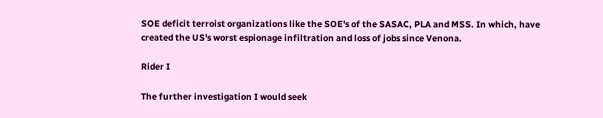SOE deficit terroist organizations like the SOE's of the SASAC, PLA and MSS. In which, have created the US's worst espionage infiltration and loss of jobs since Venona.

Rider I

The further investigation I would seek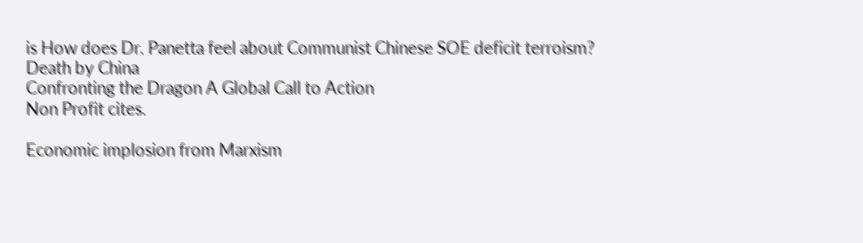is How does Dr. Panetta feel about Communist Chinese SOE deficit terroism?
Death by China
Confronting the Dragon A Global Call to Action
Non Profit cites.

Economic implosion from Marxism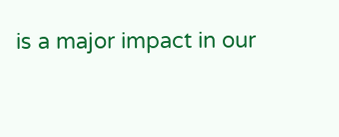is a major impact in our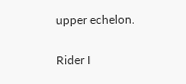upper echelon.

Rider I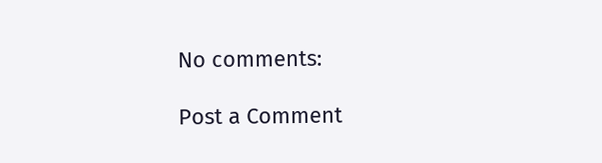No comments:

Post a Comment